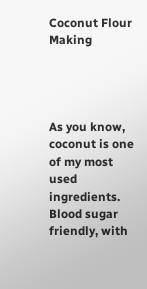Coconut Flour Making




As you know, coconut is one of my most used ingredients. Blood sugar friendly, with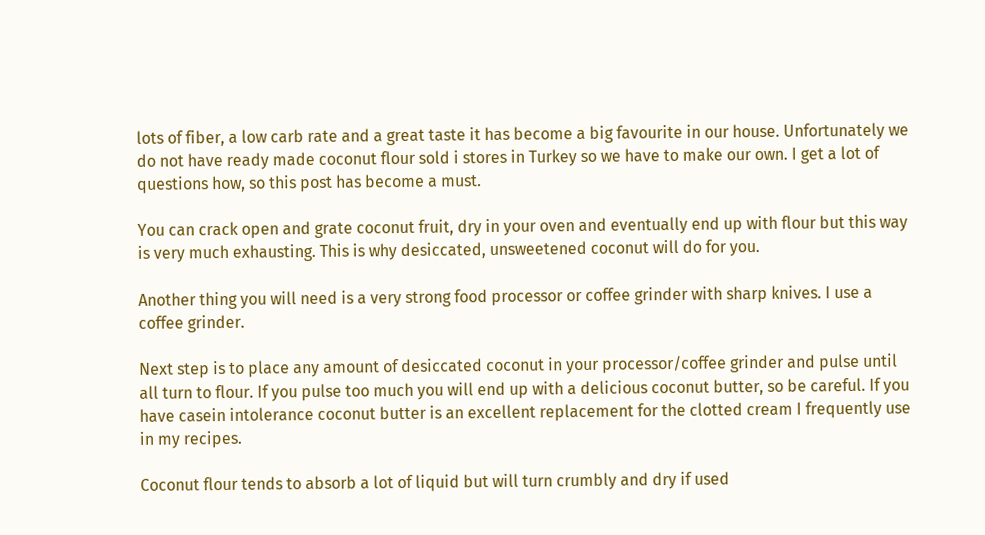lots of fiber, a low carb rate and a great taste it has become a big favourite in our house. Unfortunately we do not have ready made coconut flour sold i stores in Turkey so we have to make our own. I get a lot of questions how, so this post has become a must.

You can crack open and grate coconut fruit, dry in your oven and eventually end up with flour but this way is very much exhausting. This is why desiccated, unsweetened coconut will do for you.

Another thing you will need is a very strong food processor or coffee grinder with sharp knives. I use a coffee grinder.

Next step is to place any amount of desiccated coconut in your processor/coffee grinder and pulse until all turn to flour. If you pulse too much you will end up with a delicious coconut butter, so be careful. If you have casein intolerance coconut butter is an excellent replacement for the clotted cream I frequently use in my recipes.

Coconut flour tends to absorb a lot of liquid but will turn crumbly and dry if used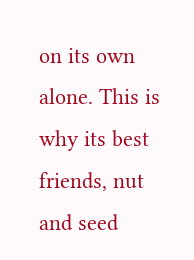on its own alone. This is why its best friends, nut and seed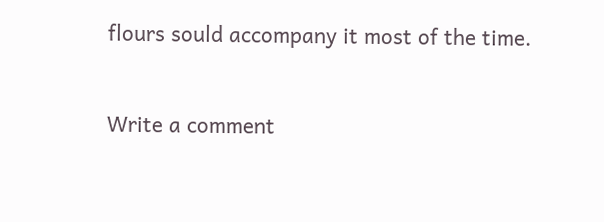flours sould accompany it most of the time.


Write a comment